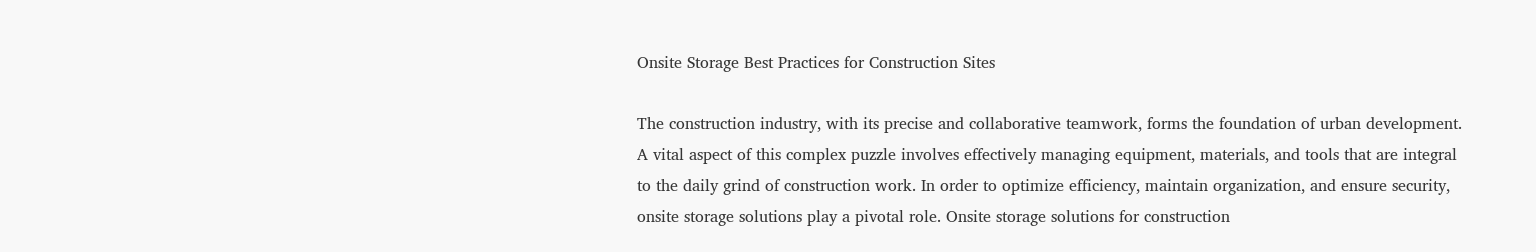Onsite Storage Best Practices for Construction Sites

The construction industry, with its precise and collaborative teamwork, forms the foundation of urban development. A vital aspect of this complex puzzle involves effectively managing equipment, materials, and tools that are integral to the daily grind of construction work. In order to optimize efficiency, maintain organization, and ensure security, onsite storage solutions play a pivotal role. Onsite storage solutions for construction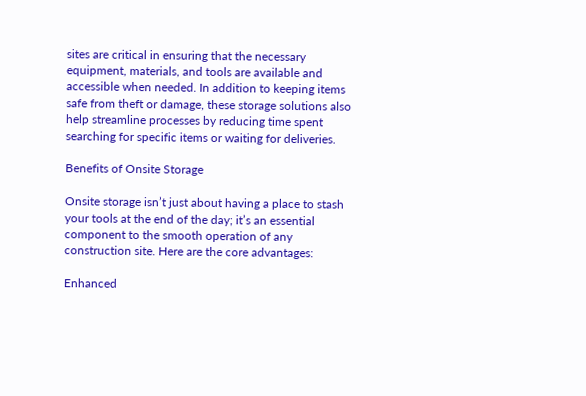sites are critical in ensuring that the necessary equipment, materials, and tools are available and accessible when needed. In addition to keeping items safe from theft or damage, these storage solutions also help streamline processes by reducing time spent searching for specific items or waiting for deliveries.

Benefits of Onsite Storage

Onsite storage isn’t just about having a place to stash your tools at the end of the day; it’s an essential component to the smooth operation of any construction site. Here are the core advantages:

Enhanced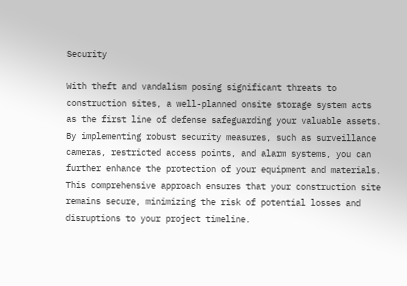Security

With theft and vandalism posing significant threats to construction sites, a well-planned onsite storage system acts as the first line of defense safeguarding your valuable assets. By implementing robust security measures, such as surveillance cameras, restricted access points, and alarm systems, you can further enhance the protection of your equipment and materials. This comprehensive approach ensures that your construction site remains secure, minimizing the risk of potential losses and disruptions to your project timeline.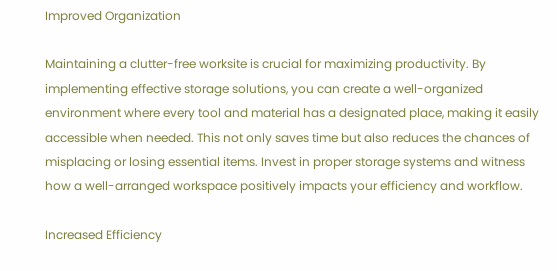Improved Organization

Maintaining a clutter-free worksite is crucial for maximizing productivity. By implementing effective storage solutions, you can create a well-organized environment where every tool and material has a designated place, making it easily accessible when needed. This not only saves time but also reduces the chances of misplacing or losing essential items. Invest in proper storage systems and witness how a well-arranged workspace positively impacts your efficiency and workflow.

Increased Efficiency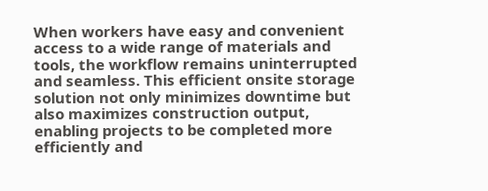When workers have easy and convenient access to a wide range of materials and tools, the workflow remains uninterrupted and seamless. This efficient onsite storage solution not only minimizes downtime but also maximizes construction output, enabling projects to be completed more efficiently and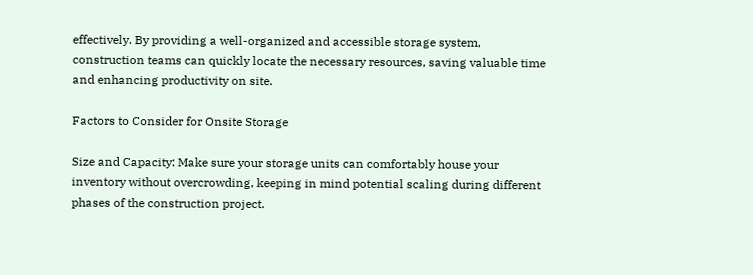effectively. By providing a well-organized and accessible storage system, construction teams can quickly locate the necessary resources, saving valuable time and enhancing productivity on site.

Factors to Consider for Onsite Storage

Size and Capacity: Make sure your storage units can comfortably house your inventory without overcrowding, keeping in mind potential scaling during different phases of the construction project.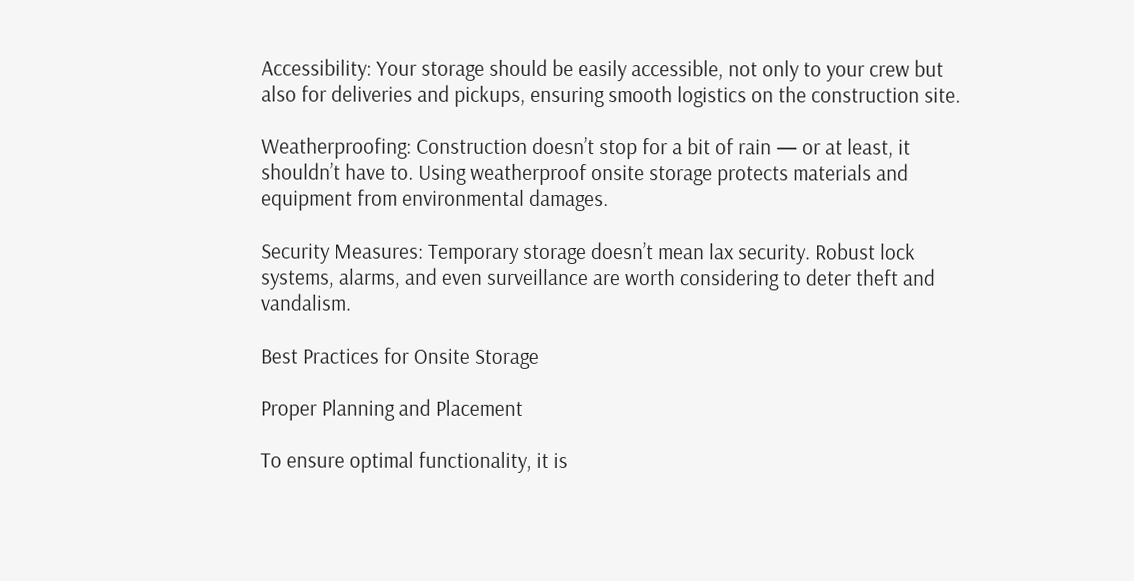Accessibility: Your storage should be easily accessible, not only to your crew but also for deliveries and pickups, ensuring smooth logistics on the construction site.

Weatherproofing: Construction doesn’t stop for a bit of rain — or at least, it shouldn’t have to. Using weatherproof onsite storage protects materials and equipment from environmental damages.

Security Measures: Temporary storage doesn’t mean lax security. Robust lock systems, alarms, and even surveillance are worth considering to deter theft and vandalism.

Best Practices for Onsite Storage

Proper Planning and Placement

To ensure optimal functionality, it is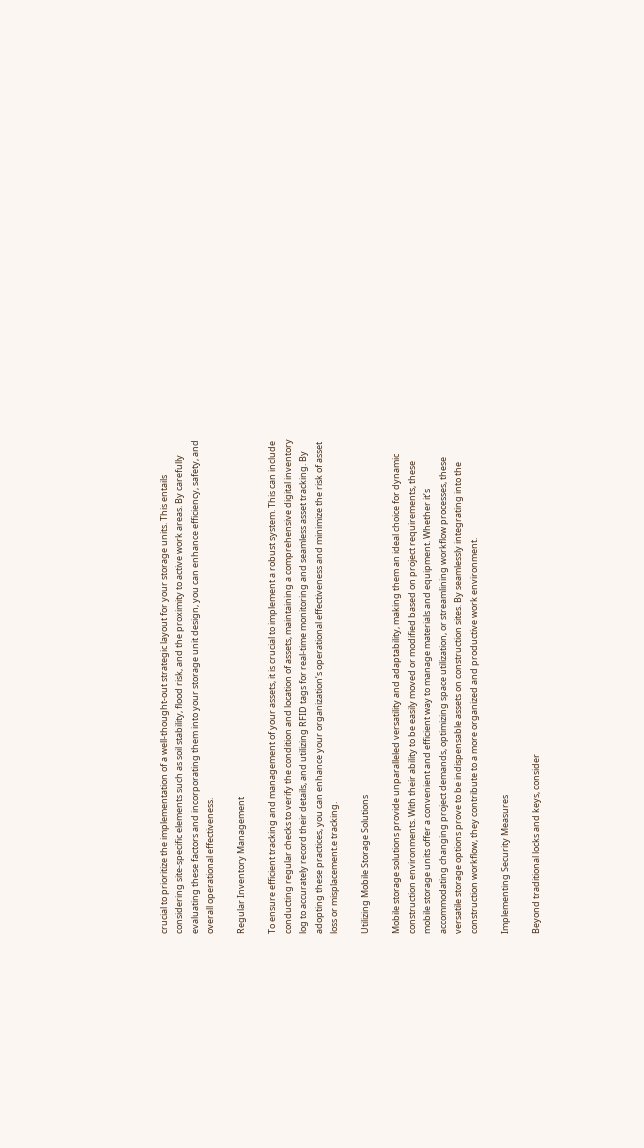crucial to prioritize the implementation of a well-thought-out strategic layout for your storage units. This entails considering site-specific elements such as soil stability, flood risk, and the proximity to active work areas. By carefully evaluating these factors and incorporating them into your storage unit design, you can enhance efficiency, safety, and overall operational effectiveness.

Regular Inventory Management

To ensure efficient tracking and management of your assets, it is crucial to implement a robust system. This can include conducting regular checks to verify the condition and location of assets, maintaining a comprehensive digital inventory log to accurately record their details, and utilizing RFID tags for real-time monitoring and seamless asset tracking. By adopting these practices, you can enhance your organization’s operational effectiveness and minimize the risk of asset loss or misplacement.e tracking.

Utilizing Mobile Storage Solutions

Mobile storage solutions provide unparalleled versatility and adaptability, making them an ideal choice for dynamic construction environments. With their ability to be easily moved or modified based on project requirements, these mobile storage units offer a convenient and efficient way to manage materials and equipment. Whether it’s accommodating changing project demands, optimizing space utilization, or streamlining workflow processes, these versatile storage options prove to be indispensable assets on construction sites. By seamlessly integrating into the construction workflow, they contribute to a more organized and productive work environment.

Implementing Security Measures

Beyond traditional locks and keys, consider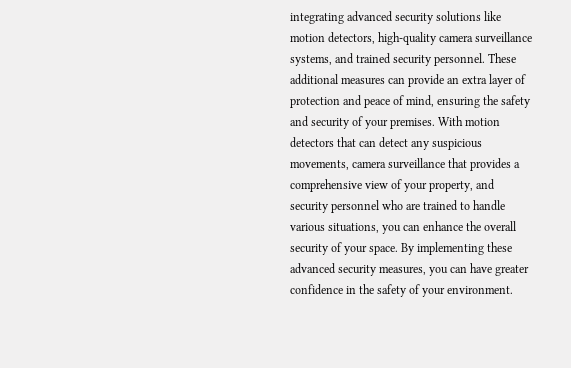integrating advanced security solutions like motion detectors, high-quality camera surveillance systems, and trained security personnel. These additional measures can provide an extra layer of protection and peace of mind, ensuring the safety and security of your premises. With motion detectors that can detect any suspicious movements, camera surveillance that provides a comprehensive view of your property, and security personnel who are trained to handle various situations, you can enhance the overall security of your space. By implementing these advanced security measures, you can have greater confidence in the safety of your environment.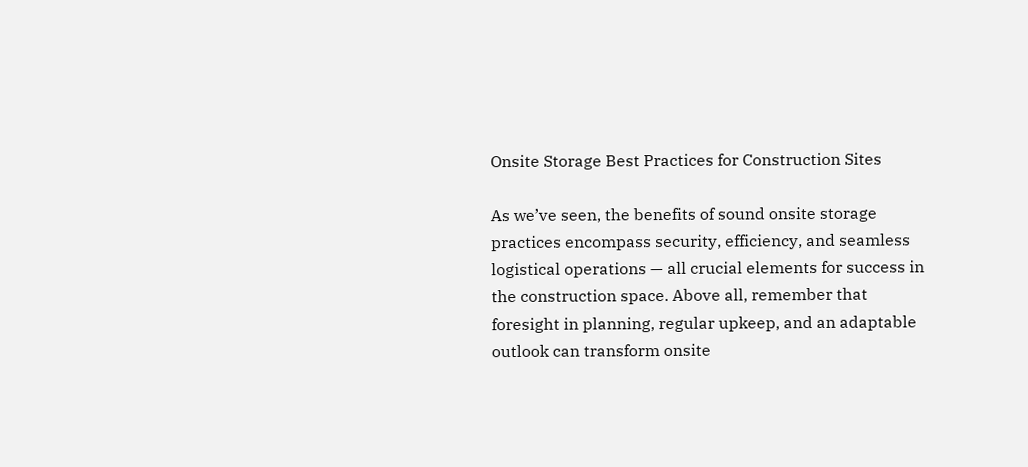Onsite Storage Best Practices for Construction Sites

As we’ve seen, the benefits of sound onsite storage practices encompass security, efficiency, and seamless logistical operations — all crucial elements for success in the construction space. Above all, remember that foresight in planning, regular upkeep, and an adaptable outlook can transform onsite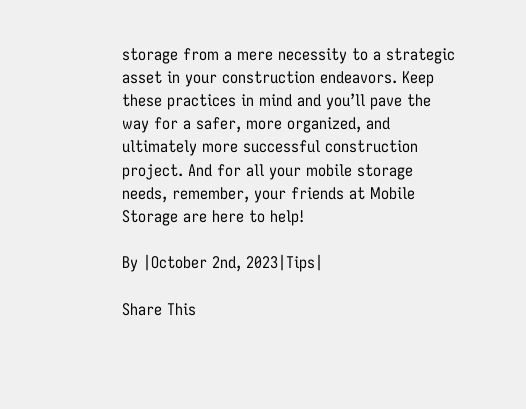storage from a mere necessity to a strategic asset in your construction endeavors. Keep these practices in mind and you’ll pave the way for a safer, more organized, and ultimately more successful construction project. And for all your mobile storage needs, remember, your friends at Mobile Storage are here to help!

By |October 2nd, 2023|Tips|

Share This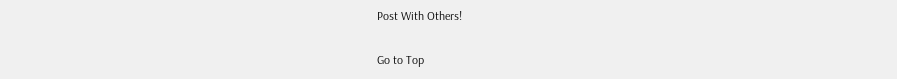Post With Others!

Go to Top